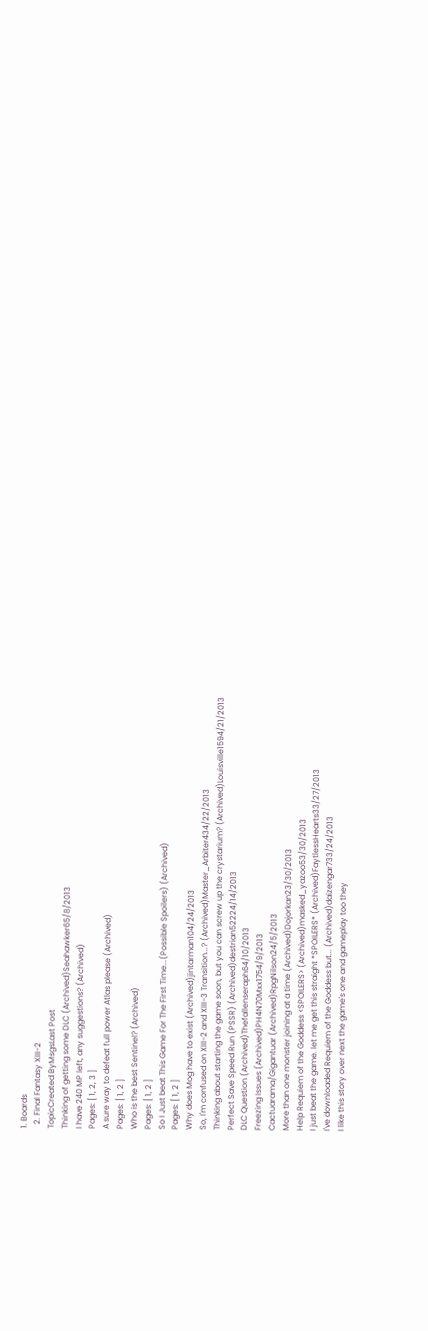1. Boards
  2. Final Fantasy XIII-2
TopicCreated ByMsgsLast Post
Thinking of getting some DLC (Archived)Seahawker65/8/2013
I have 240 MP left, any suggestions? (Archived)
Pages: [ 1, 2, 3 ]
A sure way to defeat full power Atlas please (Archived)
Pages: [ 1, 2 ]
Who is the best Sentinel? (Archived)
Pages: [ 1, 2 ]
So I Just beat This Game For The First Time...(Possible Spoilers) (Archived)
Pages: [ 1, 2 ]
Why does Mog have to exist (Archived)jintarman104/24/2013
So, I'm confused on XIII-2 and XIII-3 Transition...? (Archived)Master_Arbiter434/22/2013
Thinking about starting the game soon, but you can screw up the crystarium? (Archived)Louisville1594/21/2013
Perfect Save Speed Run (PSSR) (Archived)destrian52224/14/2013
DLC Question (Archived)Thefallenseraph64/10/2013
Freezing Issues (Archived)PH4N70Mxx1754/9/2013
Cactuarama/Gigantuar (Archived)RpgNilson24/5/2013
More than one monster joining at a time (Archived)Dojorkan23/30/2013
Help Requiem of the Goddess <SPOILERS> (Archived)masked_yazoo53/30/2013
I just beat the game. let me get this straight *SPOILERS* (Archived)FaytlessHearts33/27/2013
I've downloaded Requiem of the Goddess but... (Archived)daizengar733/24/2013
I like this story over next the game's one and gameplay too they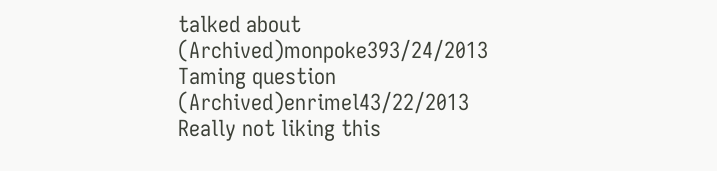talked about (Archived)monpoke393/24/2013
Taming question (Archived)enrimel43/22/2013
Really not liking this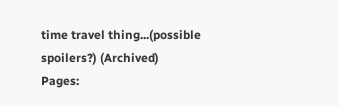time travel thing...(possible spoilers?) (Archived)
Pages: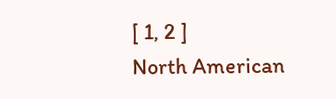[ 1, 2 ]
North American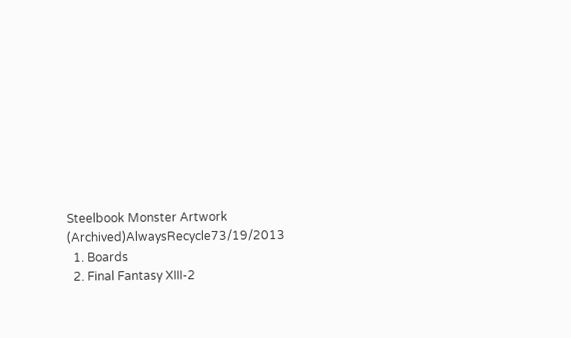Steelbook Monster Artwork (Archived)AlwaysRecycle73/19/2013
  1. Boards
  2. Final Fantasy XIII-2